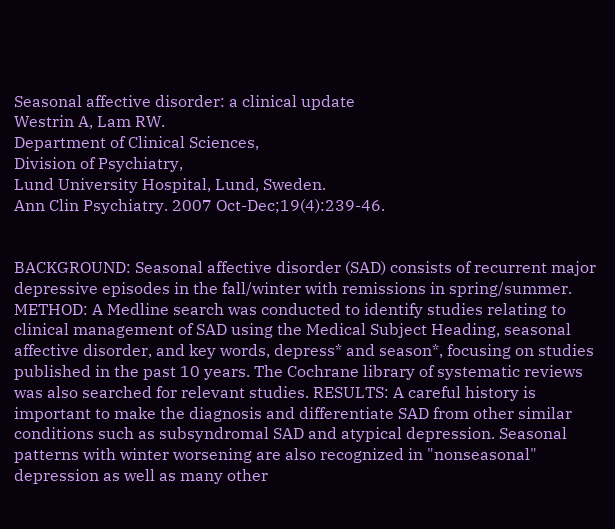Seasonal affective disorder: a clinical update
Westrin A, Lam RW.
Department of Clinical Sciences,
Division of Psychiatry,
Lund University Hospital, Lund, Sweden.
Ann Clin Psychiatry. 2007 Oct-Dec;19(4):239-46.


BACKGROUND: Seasonal affective disorder (SAD) consists of recurrent major depressive episodes in the fall/winter with remissions in spring/summer. METHOD: A Medline search was conducted to identify studies relating to clinical management of SAD using the Medical Subject Heading, seasonal affective disorder, and key words, depress* and season*, focusing on studies published in the past 10 years. The Cochrane library of systematic reviews was also searched for relevant studies. RESULTS: A careful history is important to make the diagnosis and differentiate SAD from other similar conditions such as subsyndromal SAD and atypical depression. Seasonal patterns with winter worsening are also recognized in "nonseasonal" depression as well as many other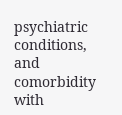psychiatric conditions, and comorbidity with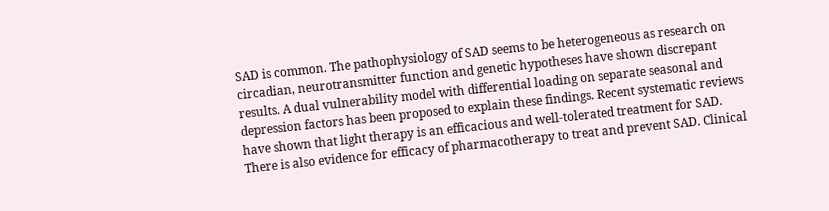SAD is common. The pathophysiology of SAD seems to be heterogeneous as research on circadian, neurotransmitter function and genetic hypotheses have shown discrepant results. A dual vulnerability model with differential loading on separate seasonal and depression factors has been proposed to explain these findings. Recent systematic reviews have shown that light therapy is an efficacious and well-tolerated treatment for SAD. There is also evidence for efficacy of pharmacotherapy to treat and prevent SAD. Clinical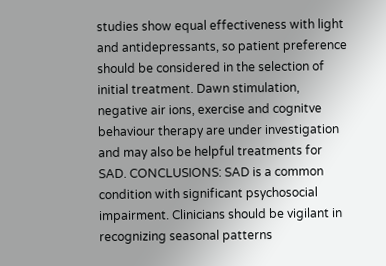studies show equal effectiveness with light and antidepressants, so patient preference should be considered in the selection of initial treatment. Dawn stimulation, negative air ions, exercise and cognitve behaviour therapy are under investigation and may also be helpful treatments for SAD. CONCLUSIONS: SAD is a common condition with significant psychosocial impairment. Clinicians should be vigilant in recognizing seasonal patterns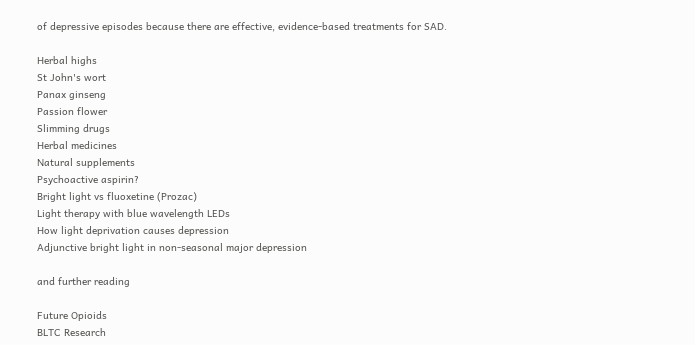of depressive episodes because there are effective, evidence-based treatments for SAD.

Herbal highs
St John's wort
Panax ginseng
Passion flower
Slimming drugs
Herbal medicines
Natural supplements
Psychoactive aspirin?
Bright light vs fluoxetine (Prozac)
Light therapy with blue wavelength LEDs
How light deprivation causes depression
Adjunctive bright light in non-seasonal major depression

and further reading

Future Opioids
BLTC Research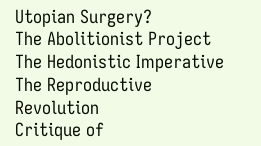Utopian Surgery?
The Abolitionist Project
The Hedonistic Imperative
The Reproductive Revolution
Critique of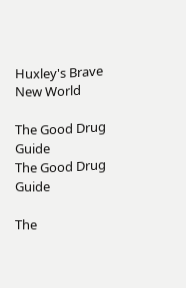Huxley's Brave New World

The Good Drug Guide
The Good Drug Guide

The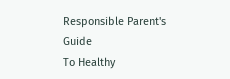Responsible Parent's Guide
To Healthy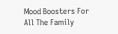Mood Boosters For All The Family